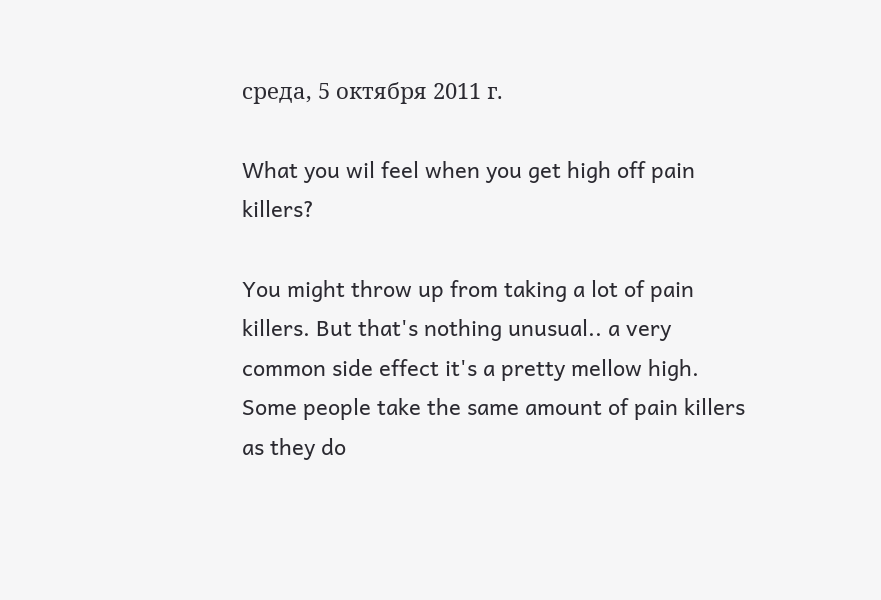среда, 5 октября 2011 г.

What you wil feel when you get high off pain killers?

You might throw up from taking a lot of pain killers. But that's nothing unusual.. a very common side effect it's a pretty mellow high. Some people take the same amount of pain killers as they do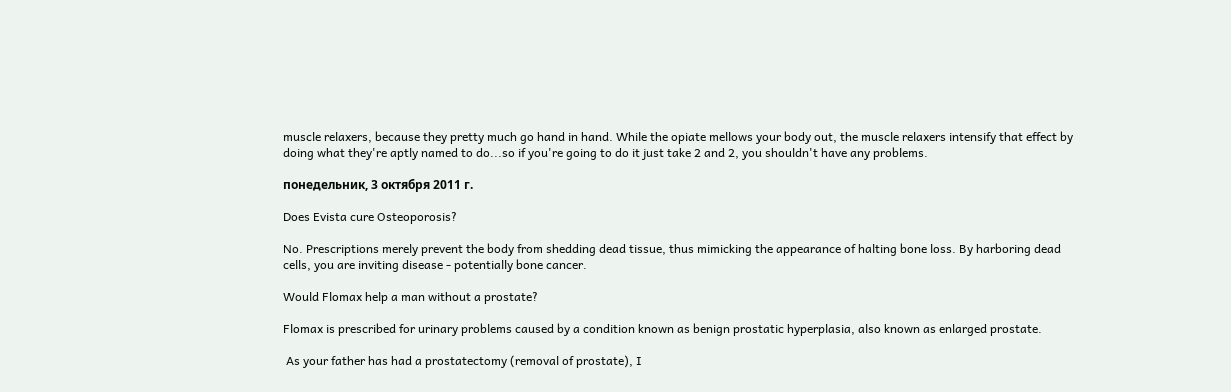muscle relaxers, because they pretty much go hand in hand. While the opiate mellows your body out, the muscle relaxers intensify that effect by doing what they're aptly named to do...so if you're going to do it just take 2 and 2, you shouldn't have any problems.

понедельник, 3 октября 2011 г.

Does Evista cure Osteoporosis?

No. Prescriptions merely prevent the body from shedding dead tissue, thus mimicking the appearance of halting bone loss. By harboring dead cells, you are inviting disease - potentially bone cancer.

Would Flomax help a man without a prostate?

Flomax is prescribed for urinary problems caused by a condition known as benign prostatic hyperplasia, also known as enlarged prostate.

 As your father has had a prostatectomy (removal of prostate), I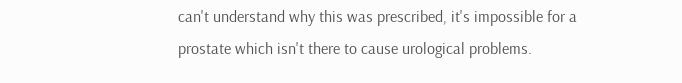can't understand why this was prescribed, it's impossible for a prostate which isn't there to cause urological problems.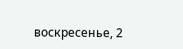воскресенье, 2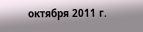октября 2011 г.